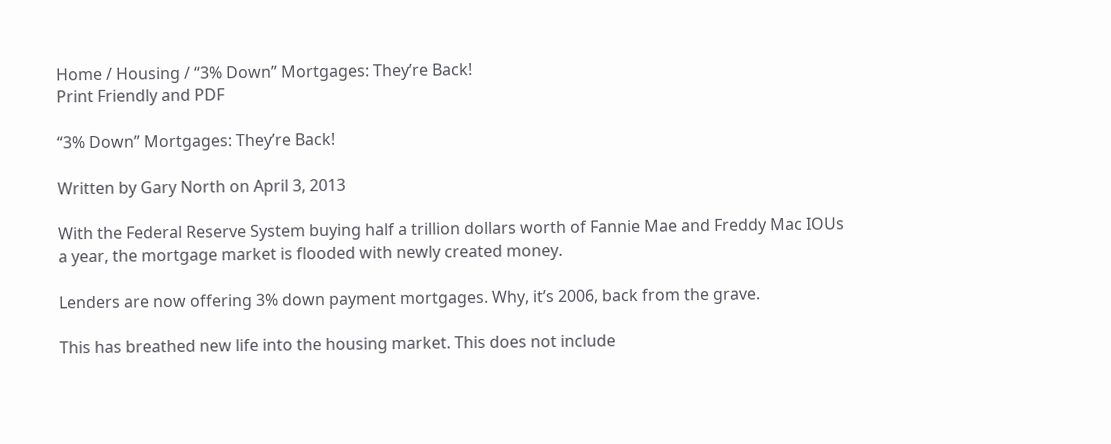Home / Housing / “3% Down” Mortgages: They’re Back!
Print Friendly and PDF

“3% Down” Mortgages: They’re Back!

Written by Gary North on April 3, 2013

With the Federal Reserve System buying half a trillion dollars worth of Fannie Mae and Freddy Mac IOUs a year, the mortgage market is flooded with newly created money.

Lenders are now offering 3% down payment mortgages. Why, it’s 2006, back from the grave.

This has breathed new life into the housing market. This does not include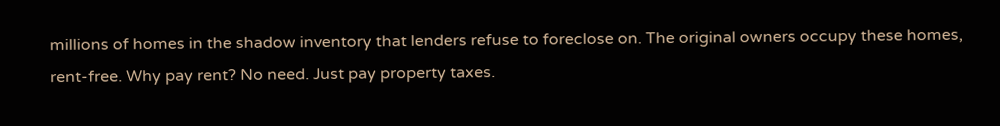millions of homes in the shadow inventory that lenders refuse to foreclose on. The original owners occupy these homes, rent-free. Why pay rent? No need. Just pay property taxes.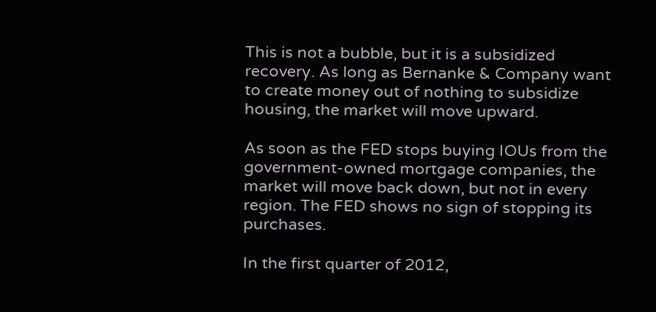This is not a bubble, but it is a subsidized recovery. As long as Bernanke & Company want to create money out of nothing to subsidize housing, the market will move upward.

As soon as the FED stops buying IOUs from the government-owned mortgage companies, the market will move back down, but not in every region. The FED shows no sign of stopping its purchases.

In the first quarter of 2012,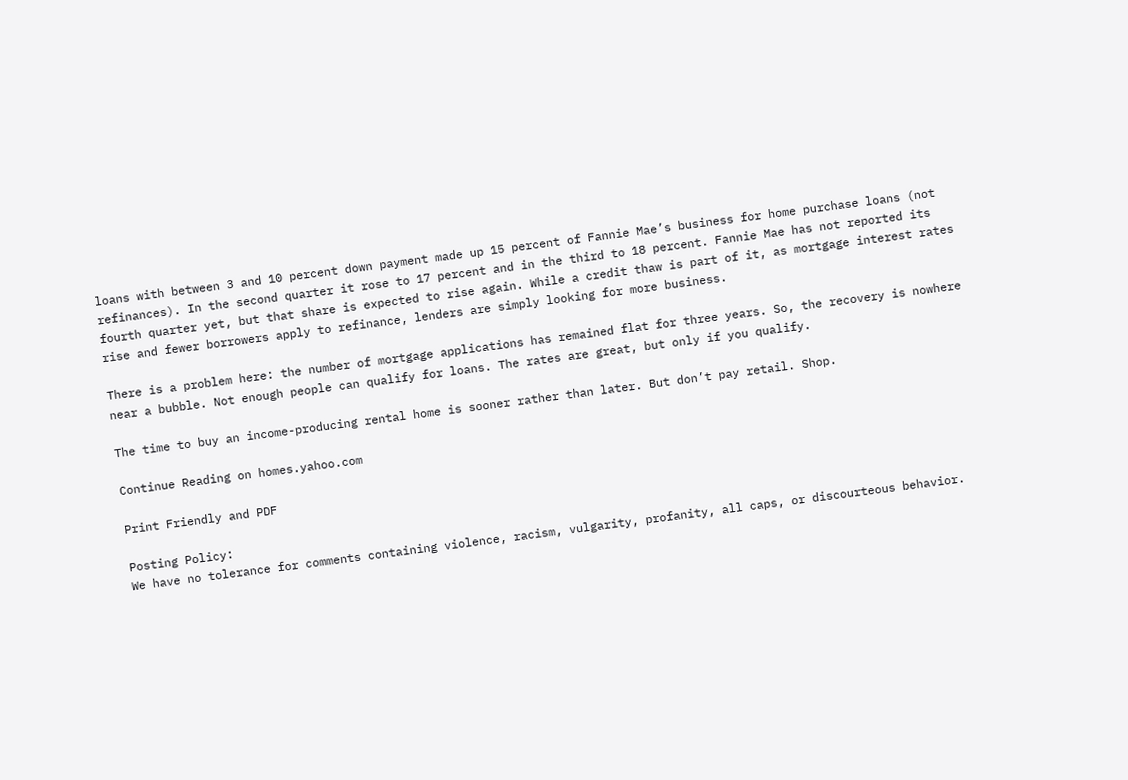loans with between 3 and 10 percent down payment made up 15 percent of Fannie Mae’s business for home purchase loans (not refinances). In the second quarter it rose to 17 percent and in the third to 18 percent. Fannie Mae has not reported its fourth quarter yet, but that share is expected to rise again. While a credit thaw is part of it, as mortgage interest rates rise and fewer borrowers apply to refinance, lenders are simply looking for more business.

There is a problem here: the number of mortgage applications has remained flat for three years. So, the recovery is nowhere near a bubble. Not enough people can qualify for loans. The rates are great, but only if you qualify.

The time to buy an income-producing rental home is sooner rather than later. But don’t pay retail. Shop.

Continue Reading on homes.yahoo.com

Print Friendly and PDF

Posting Policy:
We have no tolerance for comments containing violence, racism, vulgarity, profanity, all caps, or discourteous behavior.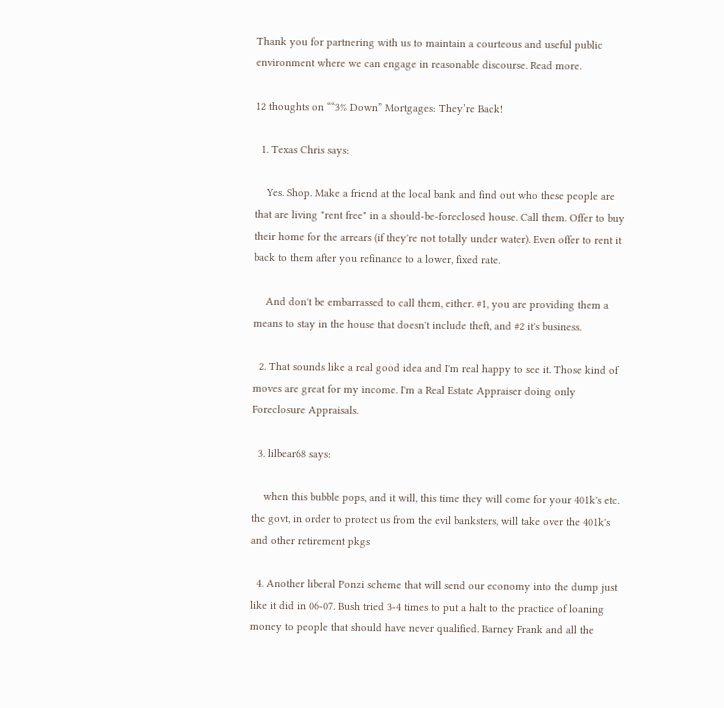Thank you for partnering with us to maintain a courteous and useful public environment where we can engage in reasonable discourse. Read more.

12 thoughts on ““3% Down” Mortgages: They’re Back!

  1. Texas Chris says:

    Yes. Shop. Make a friend at the local bank and find out who these people are that are living "rent free" in a should-be-foreclosed house. Call them. Offer to buy their home for the arrears (if they're not totally under water). Even offer to rent it back to them after you refinance to a lower, fixed rate.

    And don't be embarrassed to call them, either. #1, you are providing them a means to stay in the house that doesn't include theft, and #2 it's business.

  2. That sounds like a real good idea and I'm real happy to see it. Those kind of moves are great for my income. I'm a Real Estate Appraiser doing only Foreclosure Appraisals.

  3. lilbear68 says:

    when this bubble pops, and it will, this time they will come for your 401k's etc. the govt, in order to protect us from the evil banksters, will take over the 401k's and other retirement pkgs

  4. Another liberal Ponzi scheme that will send our economy into the dump just like it did in 06-07. Bush tried 3-4 times to put a halt to the practice of loaning money to people that should have never qualified. Barney Frank and all the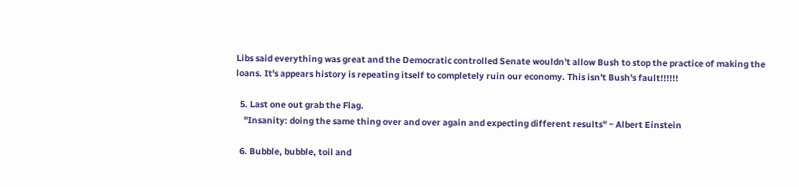Libs said everything was great and the Democratic controlled Senate wouldn't allow Bush to stop the practice of making the loans. It's appears history is repeating itself to completely ruin our economy. This isn't Bush's fault!!!!!!

  5. Last one out grab the Flag.
    "Insanity: doing the same thing over and over again and expecting different results" ~ Albert Einstein

  6. Bubble, bubble, toil and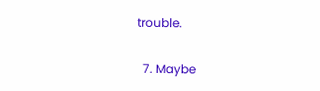trouble.

  7. Maybe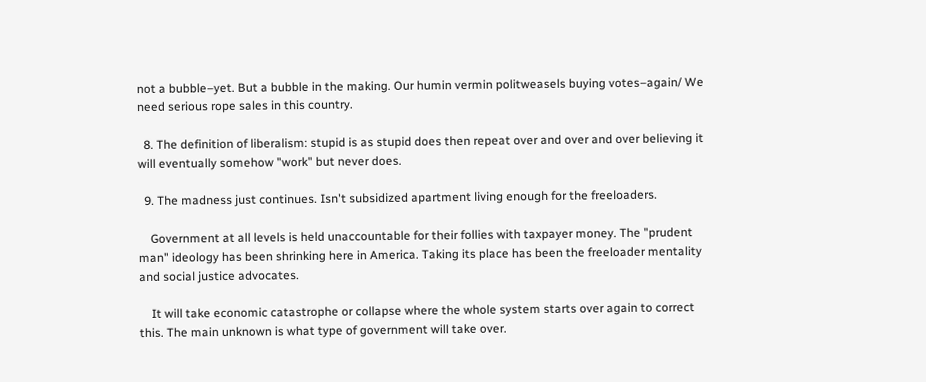not a bubble–yet. But a bubble in the making. Our humin vermin politweasels buying votes–again/ We need serious rope sales in this country.

  8. The definition of liberalism: stupid is as stupid does then repeat over and over and over believing it will eventually somehow "work" but never does.

  9. The madness just continues. Isn't subsidized apartment living enough for the freeloaders.

    Government at all levels is held unaccountable for their follies with taxpayer money. The "prudent man" ideology has been shrinking here in America. Taking its place has been the freeloader mentality and social justice advocates.

    It will take economic catastrophe or collapse where the whole system starts over again to correct this. The main unknown is what type of government will take over.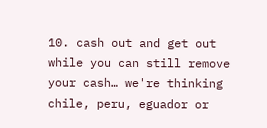10. cash out and get out while you can still remove your cash… we're thinking chile, peru, eguador or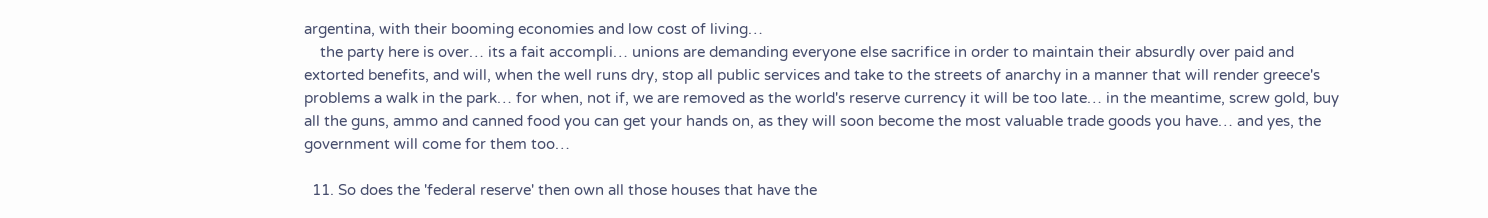argentina, with their booming economies and low cost of living…
    the party here is over… its a fait accompli… unions are demanding everyone else sacrifice in order to maintain their absurdly over paid and extorted benefits, and will, when the well runs dry, stop all public services and take to the streets of anarchy in a manner that will render greece's problems a walk in the park… for when, not if, we are removed as the world's reserve currency it will be too late… in the meantime, screw gold, buy all the guns, ammo and canned food you can get your hands on, as they will soon become the most valuable trade goods you have… and yes, the government will come for them too…

  11. So does the 'federal reserve' then own all those houses that have the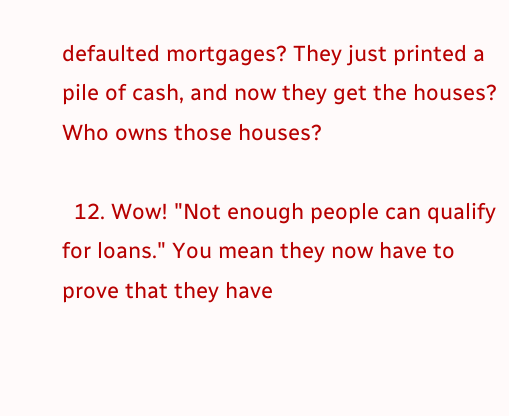defaulted mortgages? They just printed a pile of cash, and now they get the houses? Who owns those houses?

  12. Wow! "Not enough people can qualify for loans." You mean they now have to prove that they have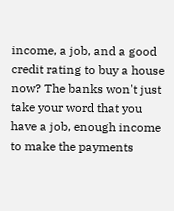income, a job, and a good credit rating to buy a house now? The banks won't just take your word that you have a job, enough income to make the payments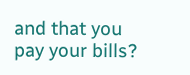and that you pay your bills?